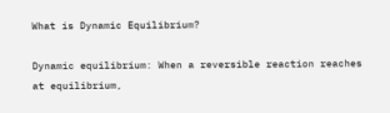What is Dynamic Equilibrium?

Dynamic equilibrium: When a reversible reaction reaches at equilibrium,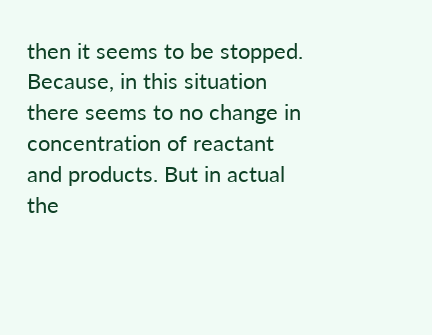then it seems to be stopped. Because, in this situation there seems to no change in concentration of reactant and products. But in actual the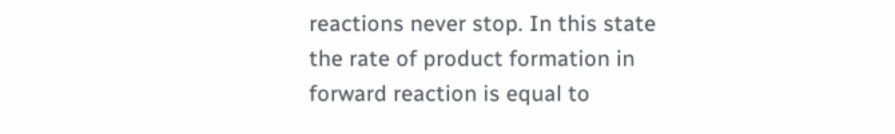reactions never stop. In this state the rate of product formation in forward reaction is equal to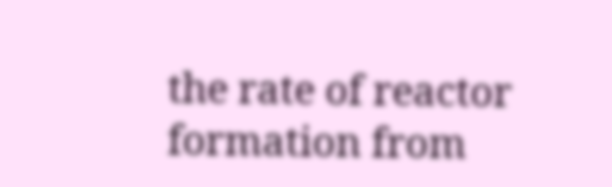the rate of reactor formation from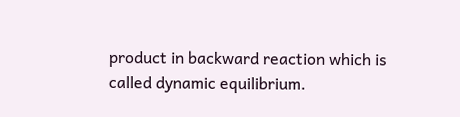product in backward reaction which is called dynamic equilibrium.